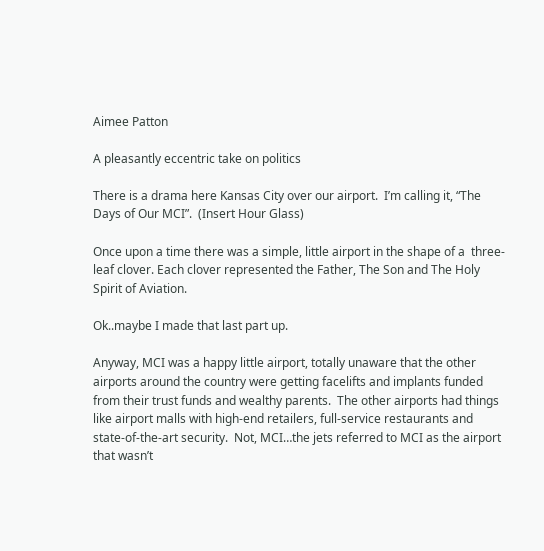Aimee Patton

A pleasantly eccentric take on politics

There is a drama here Kansas City over our airport.  I’m calling it, “The Days of Our MCI”.  (Insert Hour Glass)

Once upon a time there was a simple, little airport in the shape of a  three-leaf clover. Each clover represented the Father, The Son and The Holy Spirit of Aviation.

Ok..maybe I made that last part up.

Anyway, MCI was a happy little airport, totally unaware that the other airports around the country were getting facelifts and implants funded from their trust funds and wealthy parents.  The other airports had things like airport malls with high-end retailers, full-service restaurants and state-of-the-art security.  Not, MCI…the jets referred to MCI as the airport that wasn’t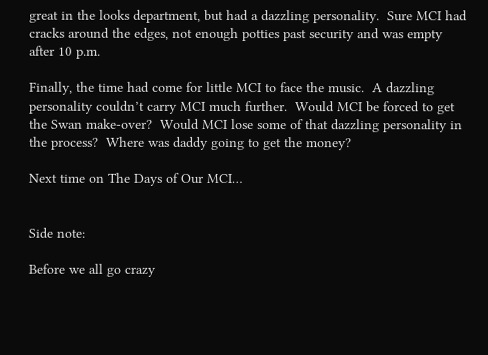great in the looks department, but had a dazzling personality.  Sure MCI had cracks around the edges, not enough potties past security and was empty after 10 p.m.

Finally, the time had come for little MCI to face the music.  A dazzling personality couldn’t carry MCI much further.  Would MCI be forced to get the Swan make-over?  Would MCI lose some of that dazzling personality in the process?  Where was daddy going to get the money?

Next time on The Days of Our MCI…


Side note:

Before we all go crazy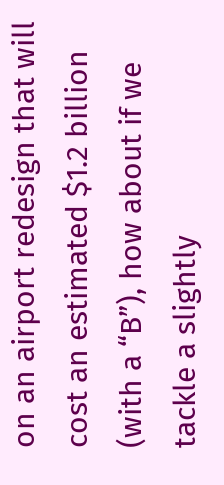on an airport redesign that will cost an estimated $1.2 billion (with a “B”), how about if we tackle a slightly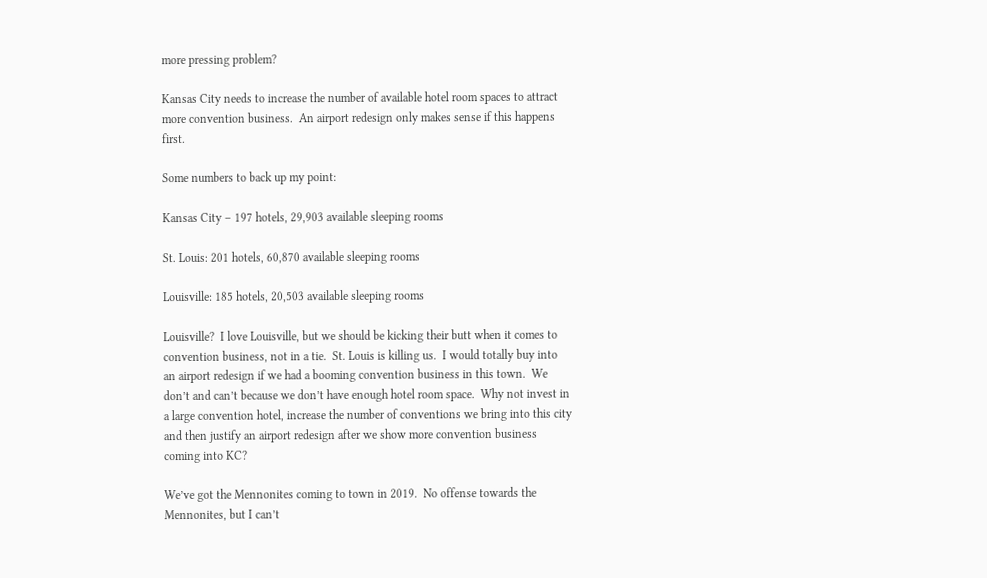more pressing problem?

Kansas City needs to increase the number of available hotel room spaces to attract more convention business.  An airport redesign only makes sense if this happens first.

Some numbers to back up my point:

Kansas City – 197 hotels, 29,903 available sleeping rooms

St. Louis: 201 hotels, 60,870 available sleeping rooms

Louisville: 185 hotels, 20,503 available sleeping rooms

Louisville?  I love Louisville, but we should be kicking their butt when it comes to convention business, not in a tie.  St. Louis is killing us.  I would totally buy into an airport redesign if we had a booming convention business in this town.  We don’t and can’t because we don’t have enough hotel room space.  Why not invest in a large convention hotel, increase the number of conventions we bring into this city and then justify an airport redesign after we show more convention business coming into KC?

We’ve got the Mennonites coming to town in 2019.  No offense towards the Mennonites, but I can’t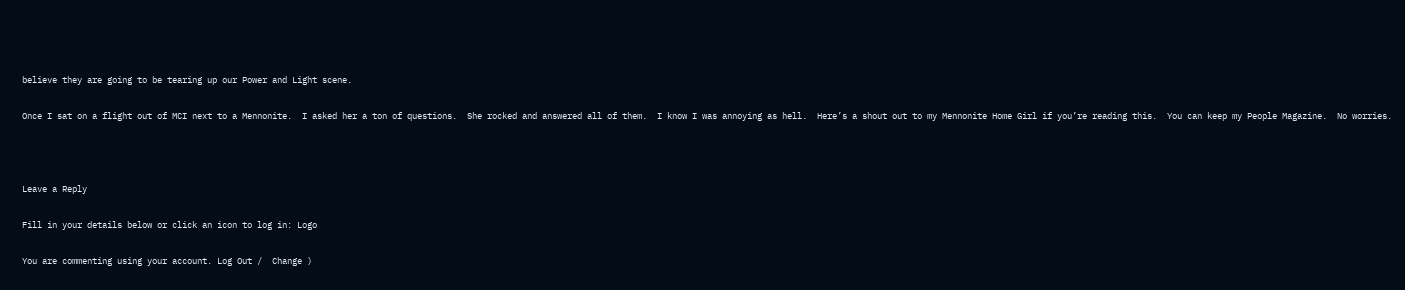believe they are going to be tearing up our Power and Light scene.

Once I sat on a flight out of MCI next to a Mennonite.  I asked her a ton of questions.  She rocked and answered all of them.  I know I was annoying as hell.  Here’s a shout out to my Mennonite Home Girl if you’re reading this.  You can keep my People Magazine.  No worries.



Leave a Reply

Fill in your details below or click an icon to log in: Logo

You are commenting using your account. Log Out /  Change )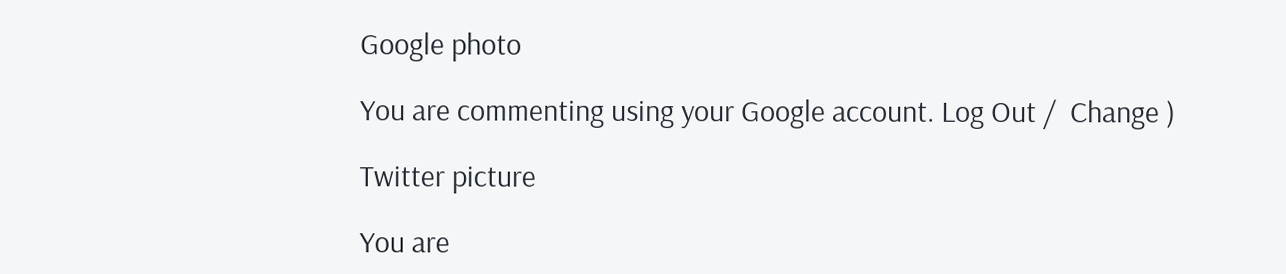Google photo

You are commenting using your Google account. Log Out /  Change )

Twitter picture

You are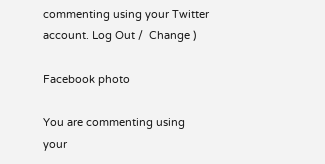commenting using your Twitter account. Log Out /  Change )

Facebook photo

You are commenting using your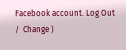Facebook account. Log Out /  Change )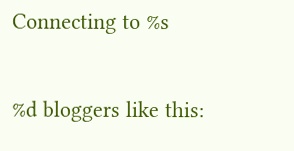Connecting to %s

%d bloggers like this: